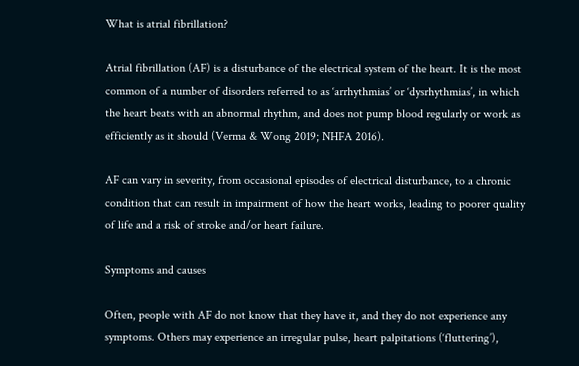What is atrial fibrillation?

Atrial fibrillation (AF) is a disturbance of the electrical system of the heart. It is the most common of a number of disorders referred to as ‘arrhythmias’ or ‘dysrhythmias’, in which the heart beats with an abnormal rhythm, and does not pump blood regularly or work as efficiently as it should (Verma & Wong 2019; NHFA 2016).

AF can vary in severity, from occasional episodes of electrical disturbance, to a chronic condition that can result in impairment of how the heart works, leading to poorer quality of life and a risk of stroke and/or heart failure.

Symptoms and causes

Often, people with AF do not know that they have it, and they do not experience any symptoms. Others may experience an irregular pulse, heart palpitations (‘fluttering’),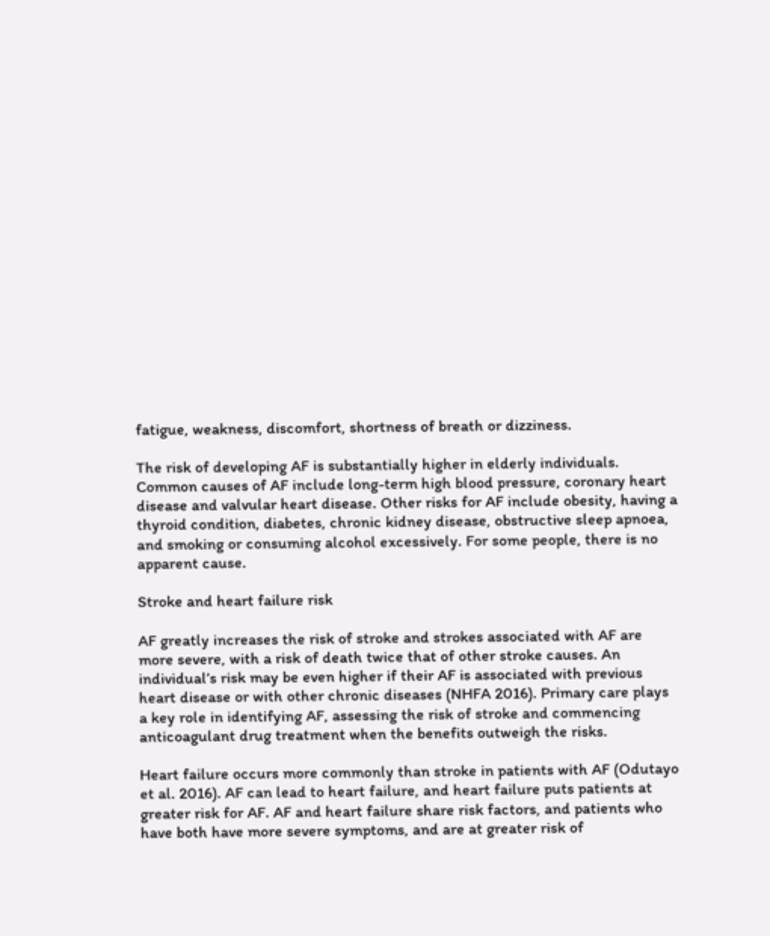fatigue, weakness, discomfort, shortness of breath or dizziness.

The risk of developing AF is substantially higher in elderly individuals. Common causes of AF include long-term high blood pressure, coronary heart disease and valvular heart disease. Other risks for AF include obesity, having a thyroid condition, diabetes, chronic kidney disease, obstructive sleep apnoea, and smoking or consuming alcohol excessively. For some people, there is no apparent cause.

Stroke and heart failure risk

AF greatly increases the risk of stroke and strokes associated with AF are more severe, with a risk of death twice that of other stroke causes. An individual’s risk may be even higher if their AF is associated with previous heart disease or with other chronic diseases (NHFA 2016). Primary care plays a key role in identifying AF, assessing the risk of stroke and commencing anticoagulant drug treatment when the benefits outweigh the risks.

Heart failure occurs more commonly than stroke in patients with AF (Odutayo et al. 2016). AF can lead to heart failure, and heart failure puts patients at greater risk for AF. AF and heart failure share risk factors, and patients who have both have more severe symptoms, and are at greater risk of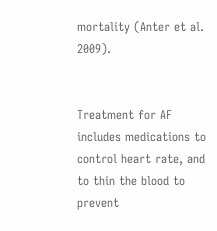mortality (Anter et al. 2009).


Treatment for AF includes medications to control heart rate, and to thin the blood to prevent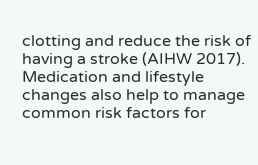clotting and reduce the risk of having a stroke (AIHW 2017). Medication and lifestyle changes also help to manage common risk factors for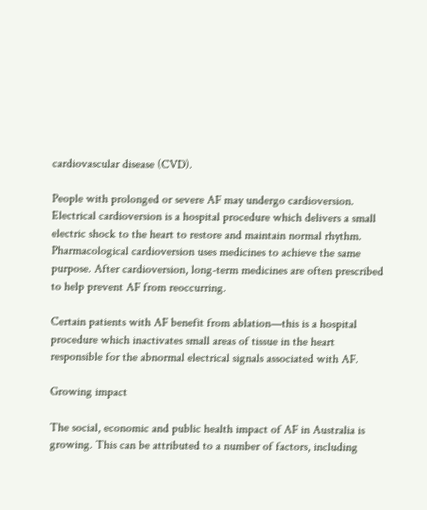cardiovascular disease (CVD).

People with prolonged or severe AF may undergo cardioversion. Electrical cardioversion is a hospital procedure which delivers a small electric shock to the heart to restore and maintain normal rhythm. Pharmacological cardioversion uses medicines to achieve the same purpose. After cardioversion, long-term medicines are often prescribed to help prevent AF from reoccurring.

Certain patients with AF benefit from ablation—this is a hospital procedure which inactivates small areas of tissue in the heart responsible for the abnormal electrical signals associated with AF.

Growing impact

The social, economic and public health impact of AF in Australia is growing. This can be attributed to a number of factors, including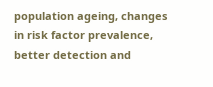population ageing, changes in risk factor prevalence, better detection and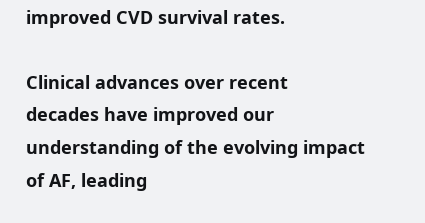improved CVD survival rates.

Clinical advances over recent decades have improved our understanding of the evolving impact of AF, leading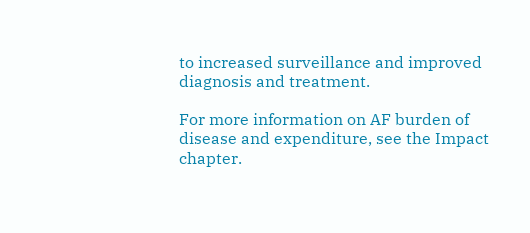to increased surveillance and improved diagnosis and treatment.

For more information on AF burden of disease and expenditure, see the Impact chapter.